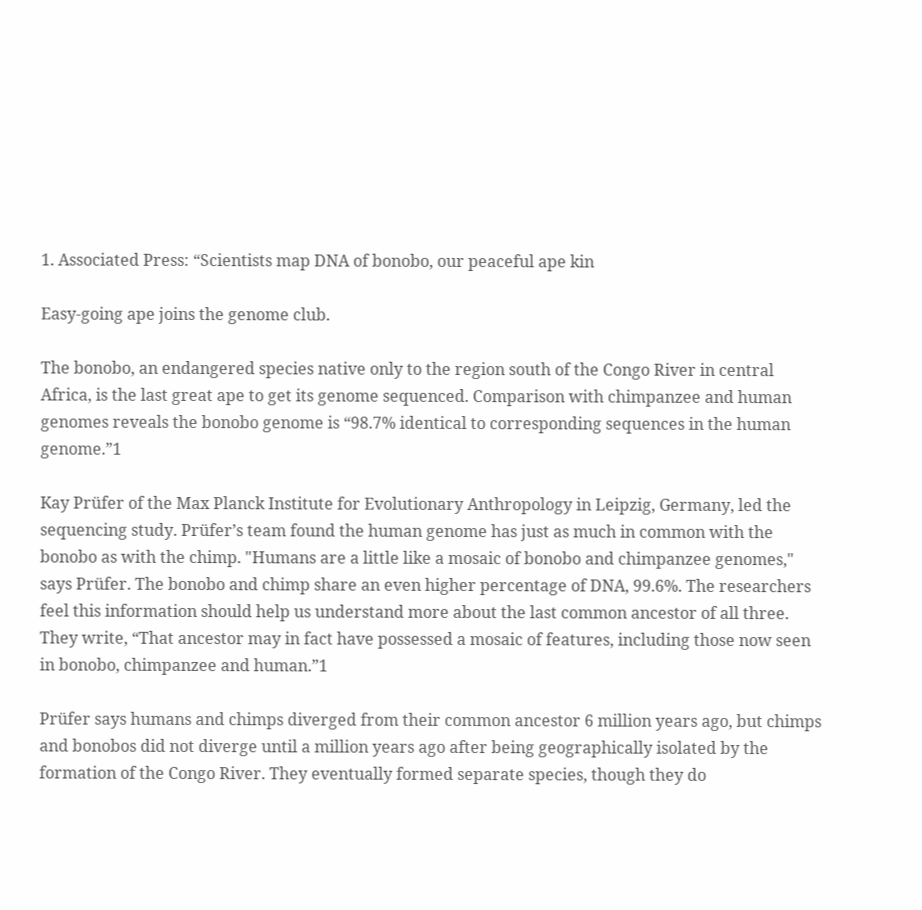1. Associated Press: “Scientists map DNA of bonobo, our peaceful ape kin

Easy-going ape joins the genome club.

The bonobo, an endangered species native only to the region south of the Congo River in central Africa, is the last great ape to get its genome sequenced. Comparison with chimpanzee and human genomes reveals the bonobo genome is “98.7% identical to corresponding sequences in the human genome.”1

Kay Prüfer of the Max Planck Institute for Evolutionary Anthropology in Leipzig, Germany, led the sequencing study. Prüfer’s team found the human genome has just as much in common with the bonobo as with the chimp. "Humans are a little like a mosaic of bonobo and chimpanzee genomes," says Prüfer. The bonobo and chimp share an even higher percentage of DNA, 99.6%. The researchers feel this information should help us understand more about the last common ancestor of all three. They write, “That ancestor may in fact have possessed a mosaic of features, including those now seen in bonobo, chimpanzee and human.”1

Prüfer says humans and chimps diverged from their common ancestor 6 million years ago, but chimps and bonobos did not diverge until a million years ago after being geographically isolated by the formation of the Congo River. They eventually formed separate species, though they do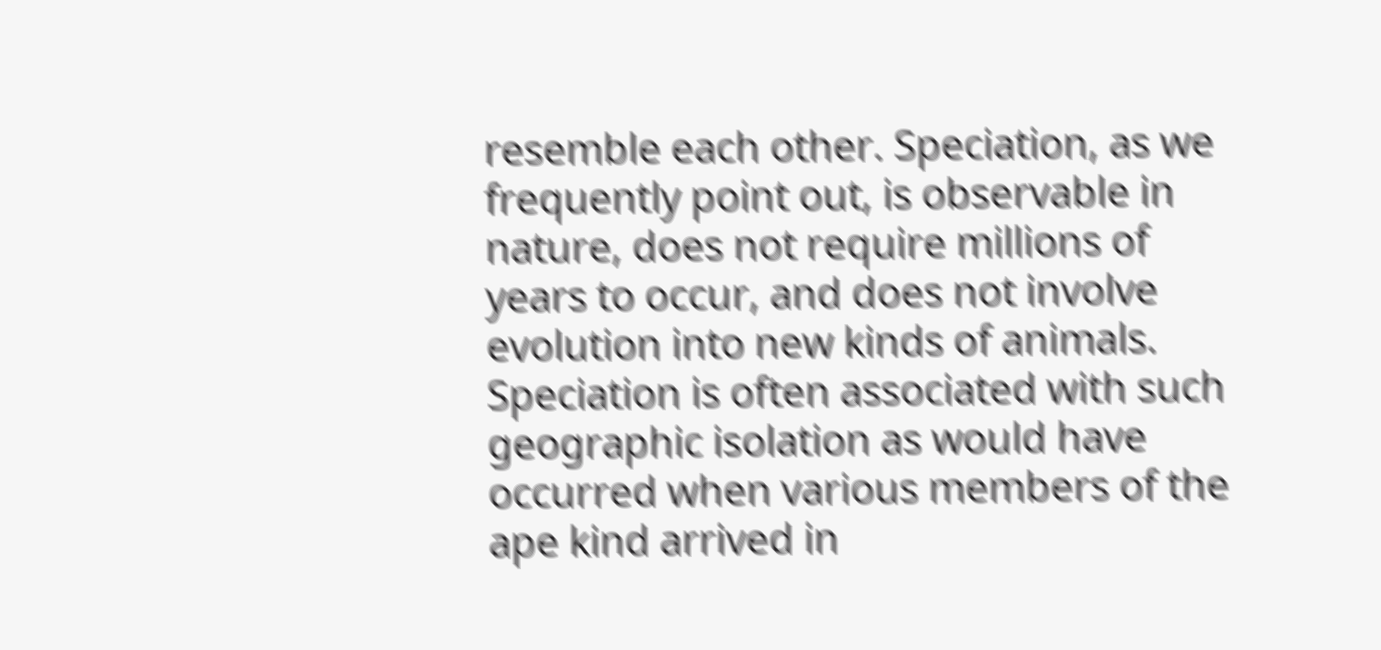resemble each other. Speciation, as we frequently point out, is observable in nature, does not require millions of years to occur, and does not involve evolution into new kinds of animals. Speciation is often associated with such geographic isolation as would have occurred when various members of the ape kind arrived in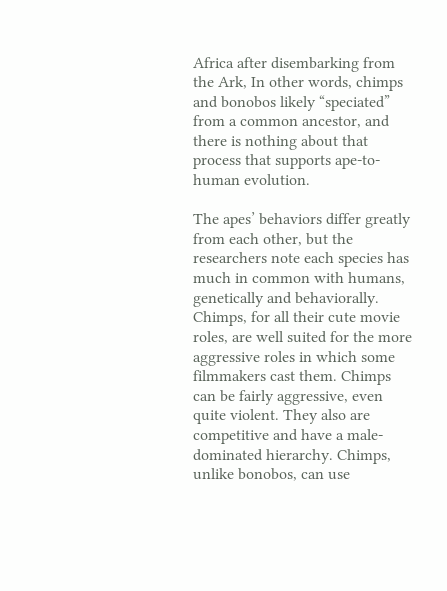Africa after disembarking from the Ark, In other words, chimps and bonobos likely “speciated” from a common ancestor, and there is nothing about that process that supports ape-to-human evolution.

The apes’ behaviors differ greatly from each other, but the researchers note each species has much in common with humans, genetically and behaviorally. Chimps, for all their cute movie roles, are well suited for the more aggressive roles in which some filmmakers cast them. Chimps can be fairly aggressive, even quite violent. They also are competitive and have a male-dominated hierarchy. Chimps, unlike bonobos, can use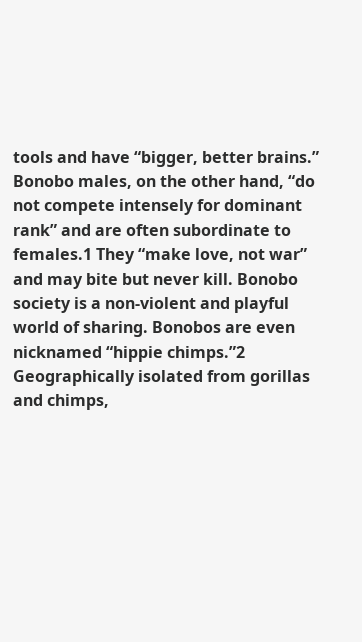tools and have “bigger, better brains.” Bonobo males, on the other hand, “do not compete intensely for dominant rank” and are often subordinate to females.1 They “make love, not war” and may bite but never kill. Bonobo society is a non-violent and playful world of sharing. Bonobos are even nicknamed “hippie chimps.”2 Geographically isolated from gorillas and chimps,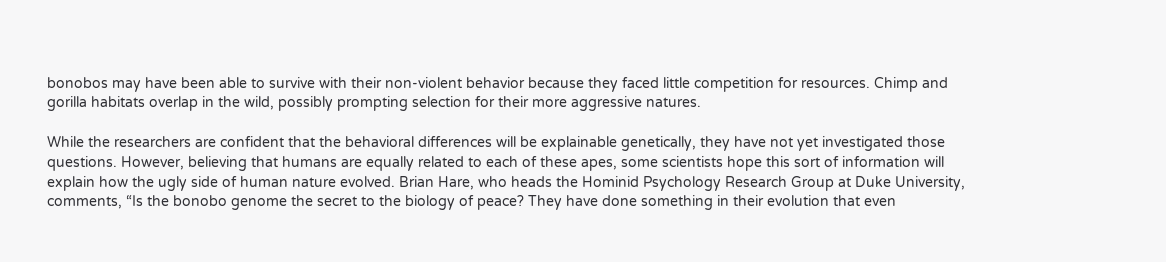bonobos may have been able to survive with their non-violent behavior because they faced little competition for resources. Chimp and gorilla habitats overlap in the wild, possibly prompting selection for their more aggressive natures.

While the researchers are confident that the behavioral differences will be explainable genetically, they have not yet investigated those questions. However, believing that humans are equally related to each of these apes, some scientists hope this sort of information will explain how the ugly side of human nature evolved. Brian Hare, who heads the Hominid Psychology Research Group at Duke University, comments, “Is the bonobo genome the secret to the biology of peace? They have done something in their evolution that even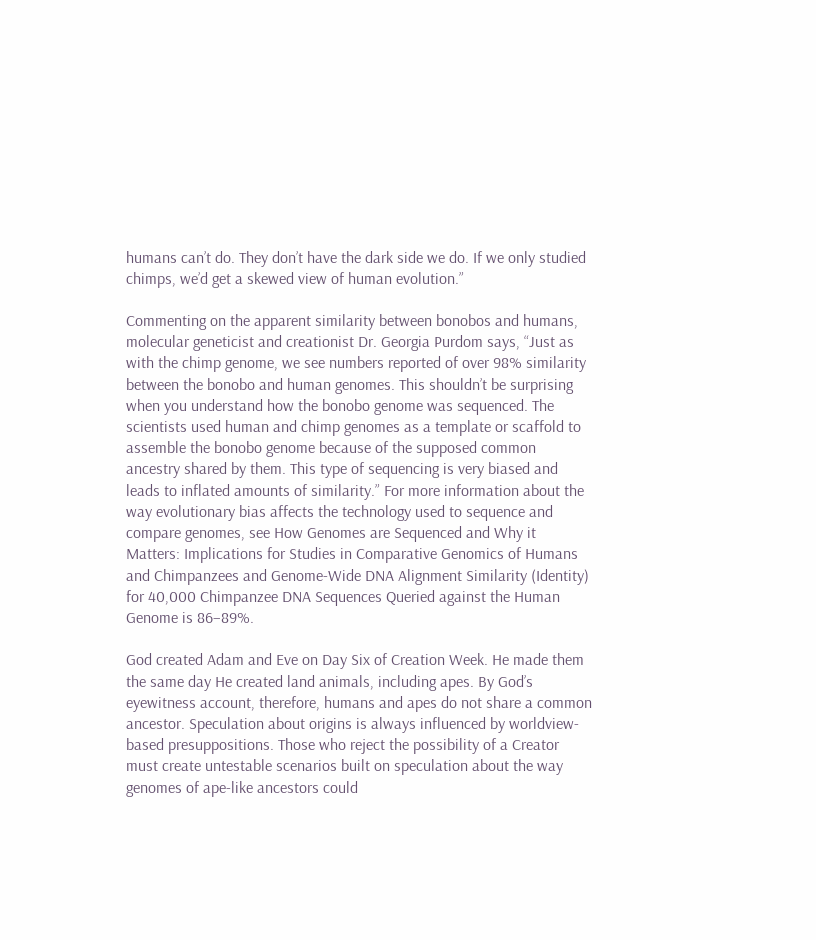humans can’t do. They don’t have the dark side we do. If we only studied chimps, we’d get a skewed view of human evolution.”

Commenting on the apparent similarity between bonobos and humans, molecular geneticist and creationist Dr. Georgia Purdom says, “Just as with the chimp genome, we see numbers reported of over 98% similarity between the bonobo and human genomes. This shouldn’t be surprising when you understand how the bonobo genome was sequenced. The scientists used human and chimp genomes as a template or scaffold to assemble the bonobo genome because of the supposed common ancestry shared by them. This type of sequencing is very biased and leads to inflated amounts of similarity.” For more information about the way evolutionary bias affects the technology used to sequence and compare genomes, see How Genomes are Sequenced and Why it Matters: Implications for Studies in Comparative Genomics of Humans and Chimpanzees and Genome-Wide DNA Alignment Similarity (Identity) for 40,000 Chimpanzee DNA Sequences Queried against the Human Genome is 86–89%.

God created Adam and Eve on Day Six of Creation Week. He made them the same day He created land animals, including apes. By God’s eyewitness account, therefore, humans and apes do not share a common ancestor. Speculation about origins is always influenced by worldview-based presuppositions. Those who reject the possibility of a Creator must create untestable scenarios built on speculation about the way genomes of ape-like ancestors could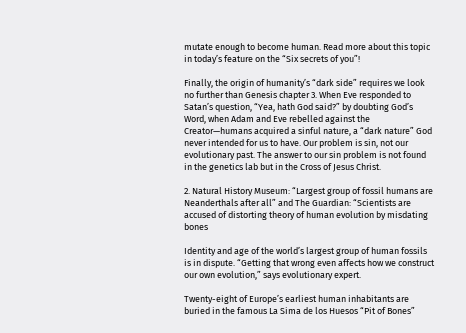mutate enough to become human. Read more about this topic in today’s feature on the “Six secrets of you”!

Finally, the origin of humanity’s “dark side” requires we look no further than Genesis chapter 3. When Eve responded to Satan’s question, “Yea, hath God said?” by doubting God’s Word, when Adam and Eve rebelled against the Creator—humans acquired a sinful nature, a “dark nature” God never intended for us to have. Our problem is sin, not our evolutionary past. The answer to our sin problem is not found in the genetics lab but in the Cross of Jesus Christ.

2. Natural History Museum: “Largest group of fossil humans are Neanderthals after all” and The Guardian: “Scientists are accused of distorting theory of human evolution by misdating bones

Identity and age of the world’s largest group of human fossils is in dispute. “Getting that wrong even affects how we construct our own evolution,” says evolutionary expert.

Twenty-eight of Europe’s earliest human inhabitants are buried in the famous La Sima de los Huesos “Pit of Bones”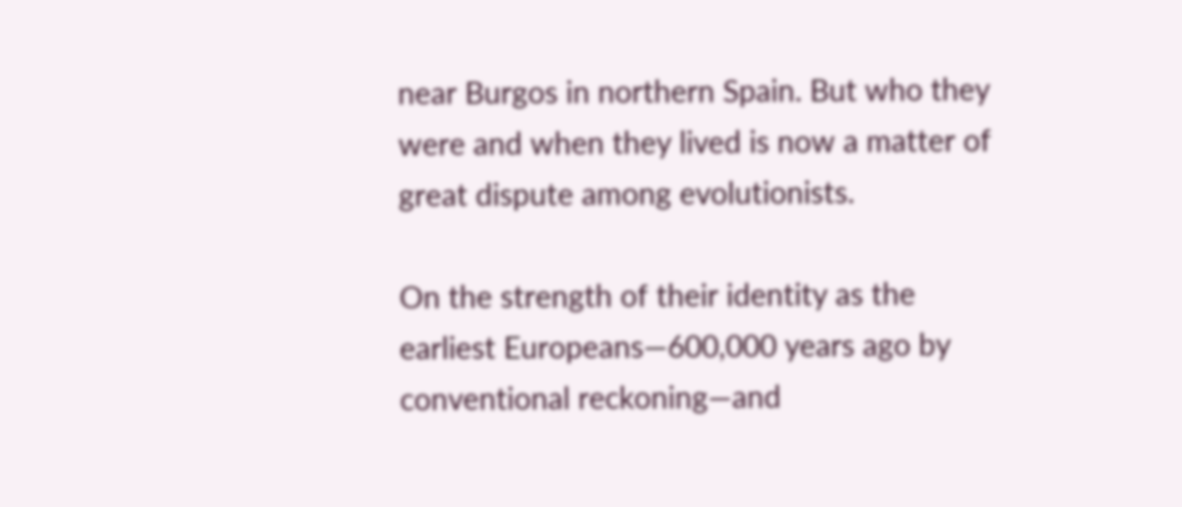near Burgos in northern Spain. But who they were and when they lived is now a matter of great dispute among evolutionists.

On the strength of their identity as the earliest Europeans—600,000 years ago by conventional reckoning—and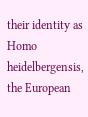their identity as Homo heidelbergensis, the European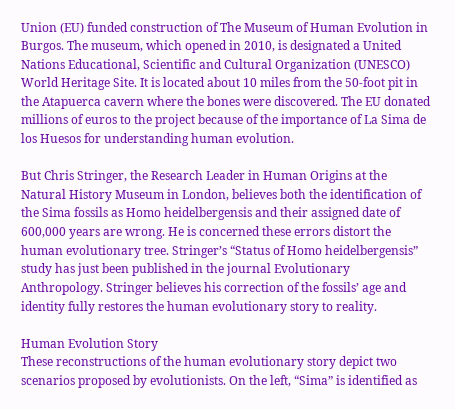Union (EU) funded construction of The Museum of Human Evolution in Burgos. The museum, which opened in 2010, is designated a United Nations Educational, Scientific and Cultural Organization (UNESCO) World Heritage Site. It is located about 10 miles from the 50-foot pit in the Atapuerca cavern where the bones were discovered. The EU donated millions of euros to the project because of the importance of La Sima de los Huesos for understanding human evolution.

But Chris Stringer, the Research Leader in Human Origins at the Natural History Museum in London, believes both the identification of the Sima fossils as Homo heidelbergensis and their assigned date of 600,000 years are wrong. He is concerned these errors distort the human evolutionary tree. Stringer’s “Status of Homo heidelbergensis” study has just been published in the journal Evolutionary Anthropology. Stringer believes his correction of the fossils’ age and identity fully restores the human evolutionary story to reality.

Human Evolution Story
These reconstructions of the human evolutionary story depict two scenarios proposed by evolutionists. On the left, “Sima” is identified as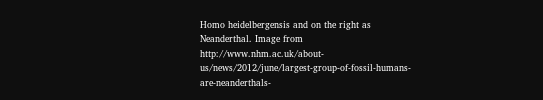Homo heidelbergensis and on the right as Neanderthal. Image from http://www.nhm.ac.uk/about-us/news/2012/june/largest-group-of-fossil-humans-are-neanderthals-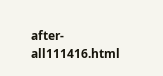after-all111416.html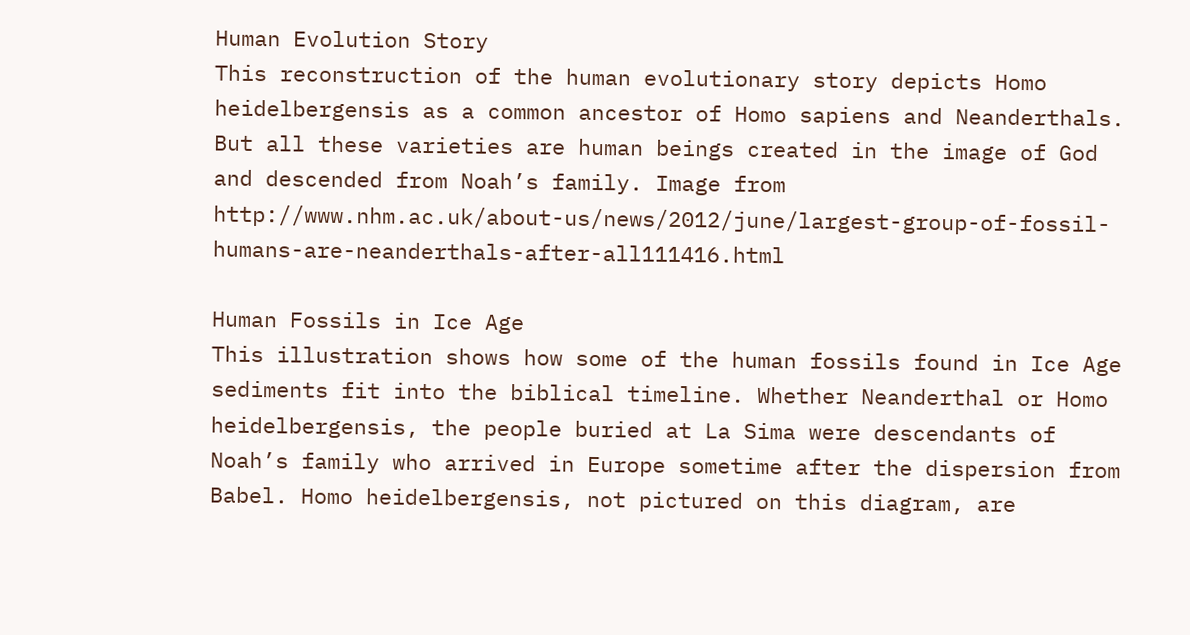Human Evolution Story
This reconstruction of the human evolutionary story depicts Homo heidelbergensis as a common ancestor of Homo sapiens and Neanderthals. But all these varieties are human beings created in the image of God and descended from Noah’s family. Image from http://www.nhm.ac.uk/about-us/news/2012/june/largest-group-of-fossil-humans-are-neanderthals-after-all111416.html

Human Fossils in Ice Age
This illustration shows how some of the human fossils found in Ice Age sediments fit into the biblical timeline. Whether Neanderthal or Homo heidelbergensis, the people buried at La Sima were descendants of Noah’s family who arrived in Europe sometime after the dispersion from Babel. Homo heidelbergensis, not pictured on this diagram, are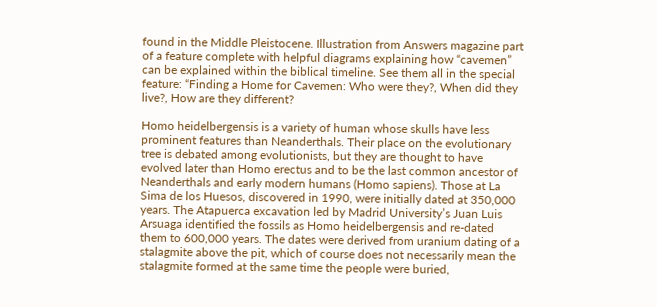found in the Middle Pleistocene. Illustration from Answers magazine part of a feature complete with helpful diagrams explaining how “cavemen” can be explained within the biblical timeline. See them all in the special feature: “Finding a Home for Cavemen: Who were they?, When did they live?, How are they different?

Homo heidelbergensis is a variety of human whose skulls have less prominent features than Neanderthals. Their place on the evolutionary tree is debated among evolutionists, but they are thought to have evolved later than Homo erectus and to be the last common ancestor of Neanderthals and early modern humans (Homo sapiens). Those at La Sima de los Huesos, discovered in 1990, were initially dated at 350,000 years. The Atapuerca excavation led by Madrid University’s Juan Luis Arsuaga identified the fossils as Homo heidelbergensis and re-dated them to 600,000 years. The dates were derived from uranium dating of a stalagmite above the pit, which of course does not necessarily mean the stalagmite formed at the same time the people were buried,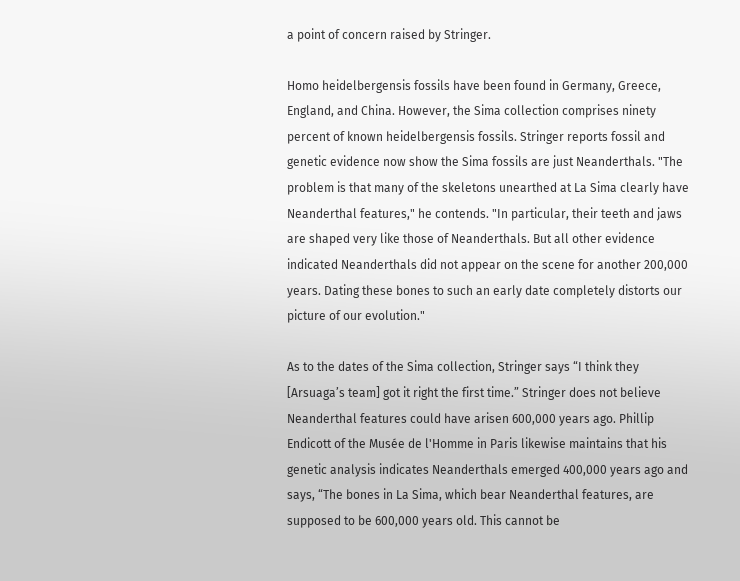a point of concern raised by Stringer.

Homo heidelbergensis fossils have been found in Germany, Greece, England, and China. However, the Sima collection comprises ninety percent of known heidelbergensis fossils. Stringer reports fossil and genetic evidence now show the Sima fossils are just Neanderthals. "The problem is that many of the skeletons unearthed at La Sima clearly have Neanderthal features," he contends. "In particular, their teeth and jaws are shaped very like those of Neanderthals. But all other evidence indicated Neanderthals did not appear on the scene for another 200,000 years. Dating these bones to such an early date completely distorts our picture of our evolution."

As to the dates of the Sima collection, Stringer says “I think they [Arsuaga’s team] got it right the first time.” Stringer does not believe Neanderthal features could have arisen 600,000 years ago. Phillip Endicott of the Musée de l'Homme in Paris likewise maintains that his genetic analysis indicates Neanderthals emerged 400,000 years ago and says, “The bones in La Sima, which bear Neanderthal features, are supposed to be 600,000 years old. This cannot be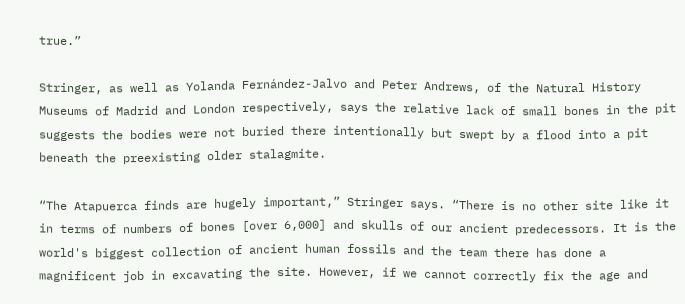true.”

Stringer, as well as Yolanda Fernández-Jalvo and Peter Andrews, of the Natural History Museums of Madrid and London respectively, says the relative lack of small bones in the pit suggests the bodies were not buried there intentionally but swept by a flood into a pit beneath the preexisting older stalagmite.

“The Atapuerca finds are hugely important,” Stringer says. “There is no other site like it in terms of numbers of bones [over 6,000] and skulls of our ancient predecessors. It is the world's biggest collection of ancient human fossils and the team there has done a magnificent job in excavating the site. However, if we cannot correctly fix the age and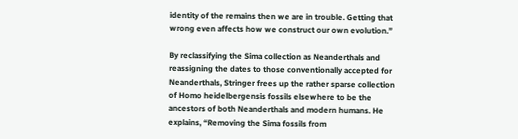identity of the remains then we are in trouble. Getting that wrong even affects how we construct our own evolution.”

By reclassifying the Sima collection as Neanderthals and reassigning the dates to those conventionally accepted for Neanderthals, Stringer frees up the rather sparse collection of Homo heidelbergensis fossils elsewhere to be the ancestors of both Neanderthals and modern humans. He explains, “Removing the Sima fossils from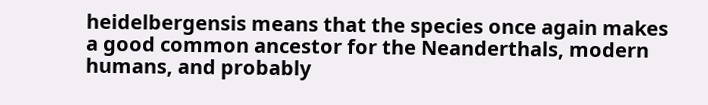heidelbergensis means that the species once again makes a good common ancestor for the Neanderthals, modern humans, and probably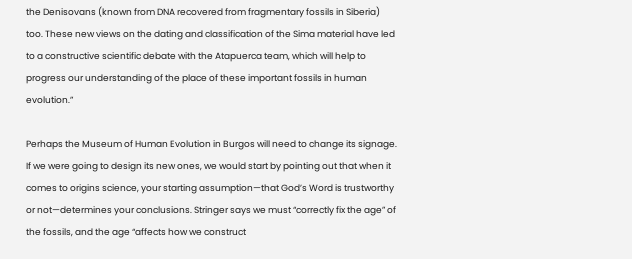the Denisovans (known from DNA recovered from fragmentary fossils in Siberia) too. These new views on the dating and classification of the Sima material have led to a constructive scientific debate with the Atapuerca team, which will help to progress our understanding of the place of these important fossils in human evolution.”

Perhaps the Museum of Human Evolution in Burgos will need to change its signage. If we were going to design its new ones, we would start by pointing out that when it comes to origins science, your starting assumption—that God’s Word is trustworthy or not—determines your conclusions. Stringer says we must “correctly fix the age” of the fossils, and the age “affects how we construct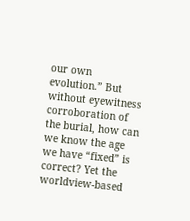our own evolution.” But without eyewitness corroboration of the burial, how can we know the age we have “fixed” is correct? Yet the worldview-based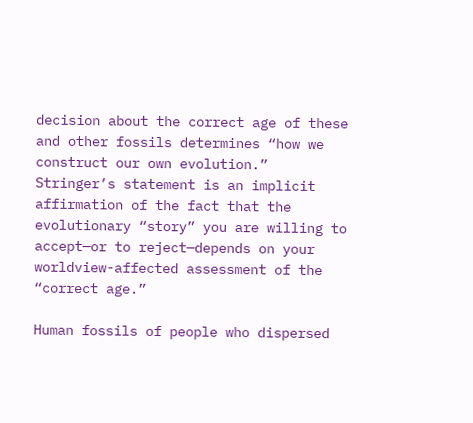decision about the correct age of these and other fossils determines “how we construct our own evolution.” Stringer’s statement is an implicit affirmation of the fact that the evolutionary “story” you are willing to accept—or to reject—depends on your worldview-affected assessment of the “correct age.”

Human fossils of people who dispersed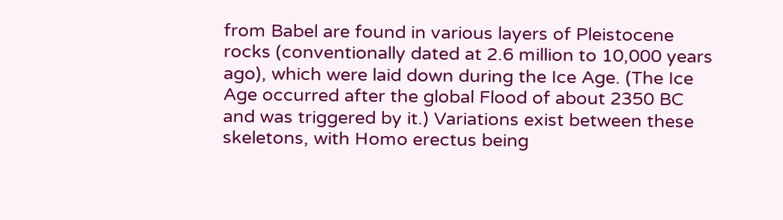from Babel are found in various layers of Pleistocene rocks (conventionally dated at 2.6 million to 10,000 years ago), which were laid down during the Ice Age. (The Ice Age occurred after the global Flood of about 2350 BC and was triggered by it.) Variations exist between these skeletons, with Homo erectus being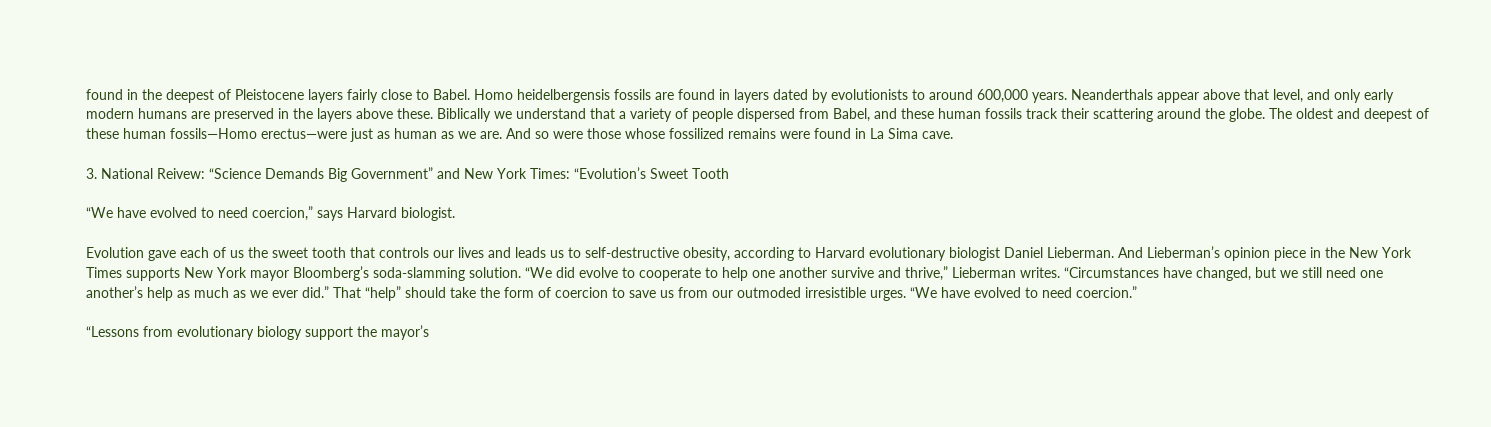found in the deepest of Pleistocene layers fairly close to Babel. Homo heidelbergensis fossils are found in layers dated by evolutionists to around 600,000 years. Neanderthals appear above that level, and only early modern humans are preserved in the layers above these. Biblically we understand that a variety of people dispersed from Babel, and these human fossils track their scattering around the globe. The oldest and deepest of these human fossils—Homo erectus—were just as human as we are. And so were those whose fossilized remains were found in La Sima cave.

3. National Reivew: “Science Demands Big Government” and New York Times: “Evolution’s Sweet Tooth

“We have evolved to need coercion,” says Harvard biologist.

Evolution gave each of us the sweet tooth that controls our lives and leads us to self-destructive obesity, according to Harvard evolutionary biologist Daniel Lieberman. And Lieberman’s opinion piece in the New York Times supports New York mayor Bloomberg’s soda-slamming solution. “We did evolve to cooperate to help one another survive and thrive,” Lieberman writes. “Circumstances have changed, but we still need one another’s help as much as we ever did.” That “help” should take the form of coercion to save us from our outmoded irresistible urges. “We have evolved to need coercion.”

“Lessons from evolutionary biology support the mayor’s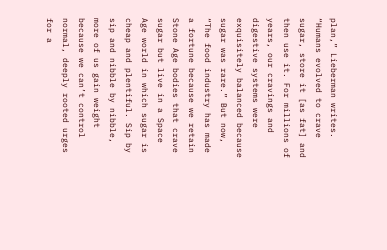plan,” Lieberman writes. “Humans evolved to crave sugar, store it [as fat] and then use it. For millions of years, our cravings and digestive systems were exquisitely balanced because sugar was rare.” But now, “The food industry has made a fortune because we retain Stone Age bodies that crave sugar but live in a Space Age world in which sugar is cheap and plentiful. Sip by sip and nibble by nibble, more of us gain weight because we can’t control normal, deeply rooted urges for a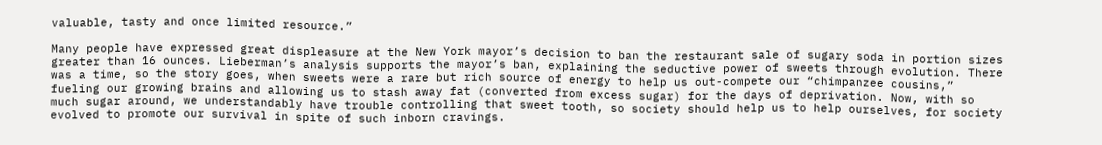valuable, tasty and once limited resource.”

Many people have expressed great displeasure at the New York mayor’s decision to ban the restaurant sale of sugary soda in portion sizes greater than 16 ounces. Lieberman’s analysis supports the mayor’s ban, explaining the seductive power of sweets through evolution. There was a time, so the story goes, when sweets were a rare but rich source of energy to help us out-compete our “chimpanzee cousins,” fueling our growing brains and allowing us to stash away fat (converted from excess sugar) for the days of deprivation. Now, with so much sugar around, we understandably have trouble controlling that sweet tooth, so society should help us to help ourselves, for society evolved to promote our survival in spite of such inborn cravings.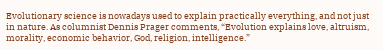Evolutionary science is nowadays used to explain practically everything, and not just in nature. As columnist Dennis Prager comments, “Evolution explains love, altruism, morality, economic behavior, God, religion, intelligence.”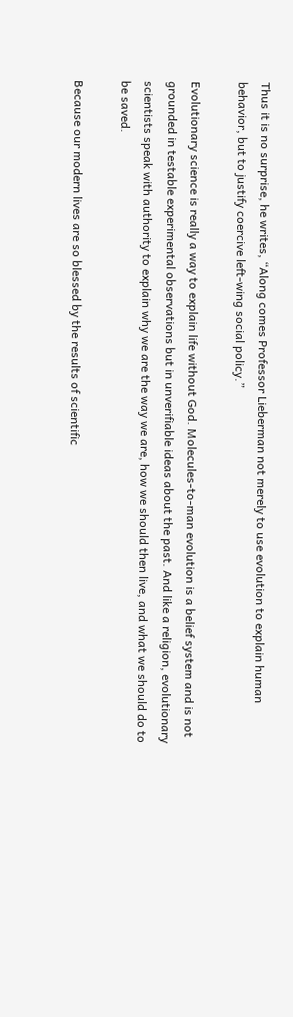Thus it is no surprise, he writes, “Along comes Professor Lieberman not merely to use evolution to explain human behavior, but to justify coercive left-wing social policy.”

Evolutionary science is really a way to explain life without God. Molecules-to-man evolution is a belief system and is not grounded in testable experimental observations but in unverifiable ideas about the past. And like a religion, evolutionary scientists speak with authority to explain why we are the way we are, how we should then live, and what we should do to be saved.

Because our modern lives are so blessed by the results of scientific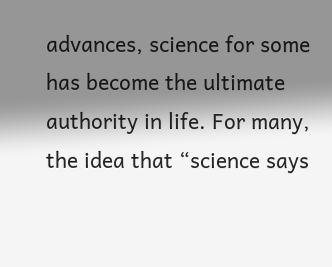advances, science for some has become the ultimate authority in life. For many, the idea that “science says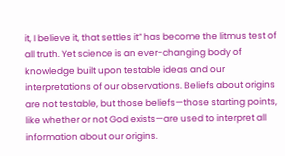it, I believe it, that settles it” has become the litmus test of all truth. Yet science is an ever-changing body of knowledge built upon testable ideas and our interpretations of our observations. Beliefs about origins are not testable, but those beliefs—those starting points, like whether or not God exists—are used to interpret all information about our origins.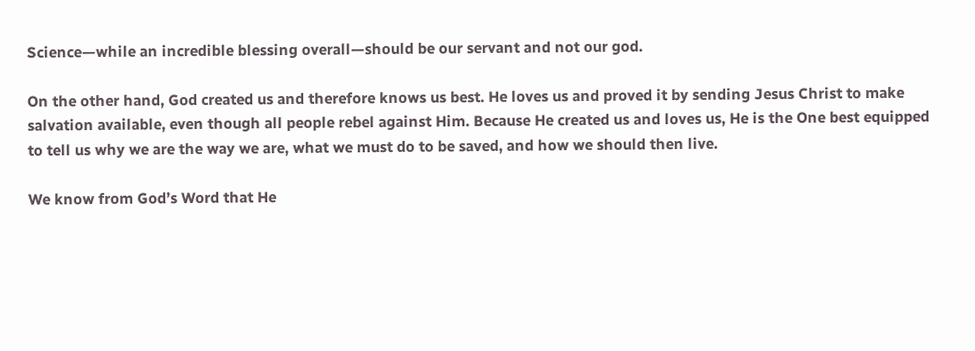Science—while an incredible blessing overall—should be our servant and not our god.

On the other hand, God created us and therefore knows us best. He loves us and proved it by sending Jesus Christ to make salvation available, even though all people rebel against Him. Because He created us and loves us, He is the One best equipped to tell us why we are the way we are, what we must do to be saved, and how we should then live.

We know from God’s Word that He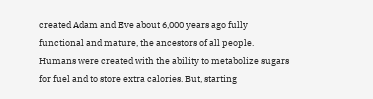created Adam and Eve about 6,000 years ago fully functional and mature, the ancestors of all people. Humans were created with the ability to metabolize sugars for fuel and to store extra calories. But, starting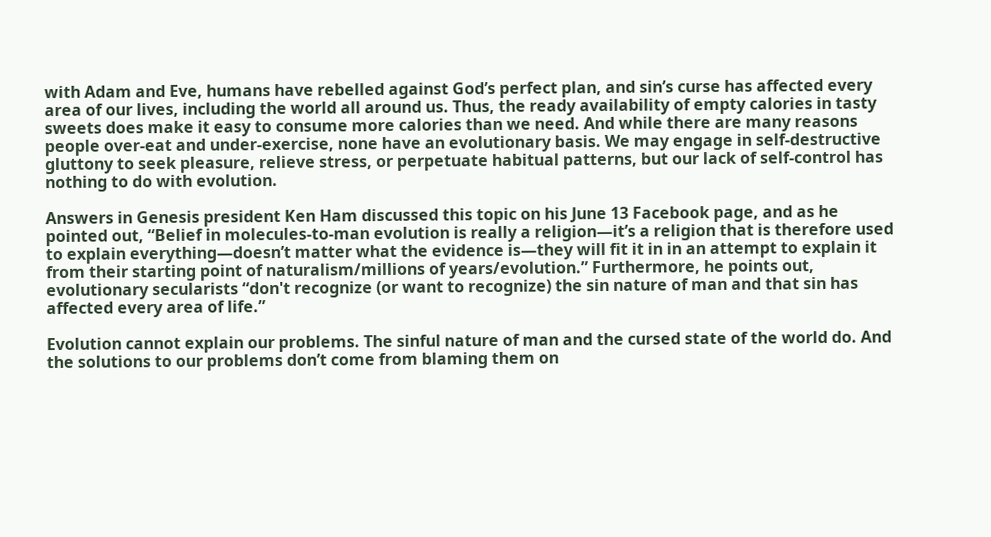with Adam and Eve, humans have rebelled against God’s perfect plan, and sin’s curse has affected every area of our lives, including the world all around us. Thus, the ready availability of empty calories in tasty sweets does make it easy to consume more calories than we need. And while there are many reasons people over-eat and under-exercise, none have an evolutionary basis. We may engage in self-destructive gluttony to seek pleasure, relieve stress, or perpetuate habitual patterns, but our lack of self-control has nothing to do with evolution.

Answers in Genesis president Ken Ham discussed this topic on his June 13 Facebook page, and as he pointed out, “Belief in molecules-to-man evolution is really a religion—it’s a religion that is therefore used to explain everything—doesn’t matter what the evidence is—they will fit it in in an attempt to explain it from their starting point of naturalism/millions of years/evolution.” Furthermore, he points out, evolutionary secularists “don't recognize (or want to recognize) the sin nature of man and that sin has affected every area of life.”

Evolution cannot explain our problems. The sinful nature of man and the cursed state of the world do. And the solutions to our problems don’t come from blaming them on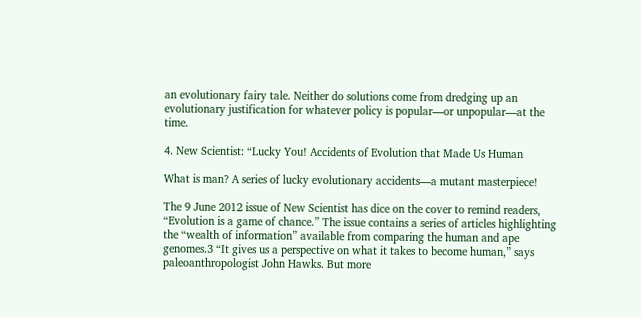an evolutionary fairy tale. Neither do solutions come from dredging up an evolutionary justification for whatever policy is popular—or unpopular—at the time.

4. New Scientist: “Lucky You! Accidents of Evolution that Made Us Human

What is man? A series of lucky evolutionary accidents—a mutant masterpiece!

The 9 June 2012 issue of New Scientist has dice on the cover to remind readers, “Evolution is a game of chance.” The issue contains a series of articles highlighting the “wealth of information” available from comparing the human and ape genomes.3 “It gives us a perspective on what it takes to become human,” says paleoanthropologist John Hawks. But more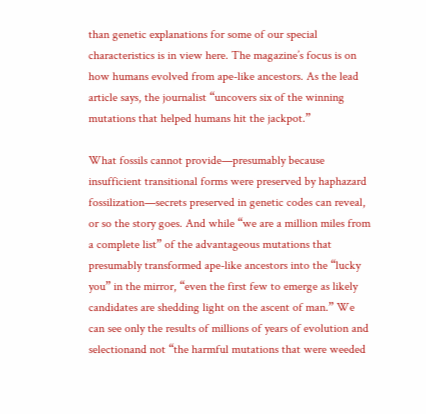than genetic explanations for some of our special characteristics is in view here. The magazine’s focus is on how humans evolved from ape-like ancestors. As the lead article says, the journalist “uncovers six of the winning mutations that helped humans hit the jackpot.”

What fossils cannot provide—presumably because insufficient transitional forms were preserved by haphazard fossilization—secrets preserved in genetic codes can reveal, or so the story goes. And while “we are a million miles from a complete list” of the advantageous mutations that presumably transformed ape-like ancestors into the “lucky you” in the mirror, “even the first few to emerge as likely candidates are shedding light on the ascent of man.” We can see only the results of millions of years of evolution and selectionand not “the harmful mutations that were weeded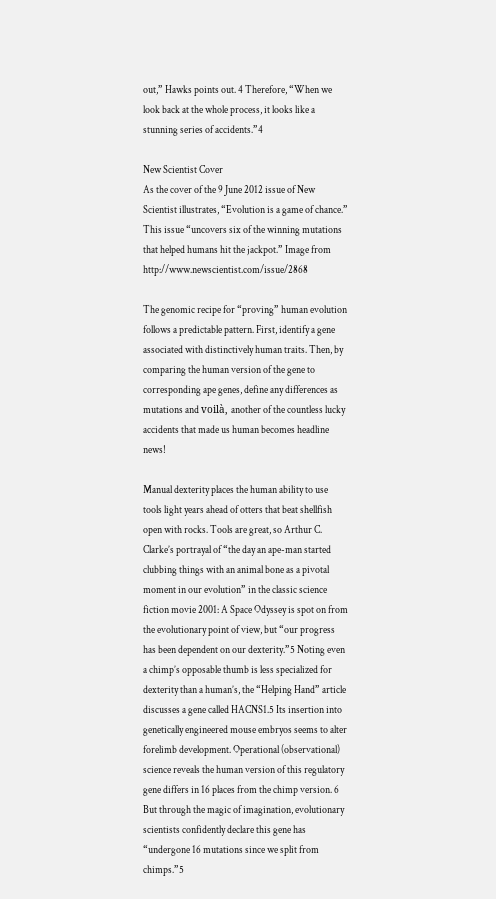out,” Hawks points out. 4 Therefore, “When we look back at the whole process, it looks like a stunning series of accidents.”4

New Scientist Cover
As the cover of the 9 June 2012 issue of New Scientist illustrates, “Evolution is a game of chance.” This issue “uncovers six of the winning mutations that helped humans hit the jackpot.” Image from http://www.newscientist.com/issue/2868

The genomic recipe for “proving” human evolution follows a predictable pattern. First, identify a gene associated with distinctively human traits. Then, by comparing the human version of the gene to corresponding ape genes, define any differences as mutations and voilà, another of the countless lucky accidents that made us human becomes headline news!

Manual dexterity places the human ability to use tools light years ahead of otters that beat shellfish open with rocks. Tools are great, so Arthur C. Clarke’s portrayal of “the day an ape-man started clubbing things with an animal bone as a pivotal moment in our evolution” in the classic science fiction movie 2001: A Space Odyssey is spot on from the evolutionary point of view, but “our progress has been dependent on our dexterity.”5 Noting even a chimp’s opposable thumb is less specialized for dexterity than a human’s, the “Helping Hand” article discusses a gene called HACNS1.5 Its insertion into genetically engineered mouse embryos seems to alter forelimb development. Operational (observational) science reveals the human version of this regulatory gene differs in 16 places from the chimp version. 6 But through the magic of imagination, evolutionary scientists confidently declare this gene has “undergone 16 mutations since we split from chimps.”5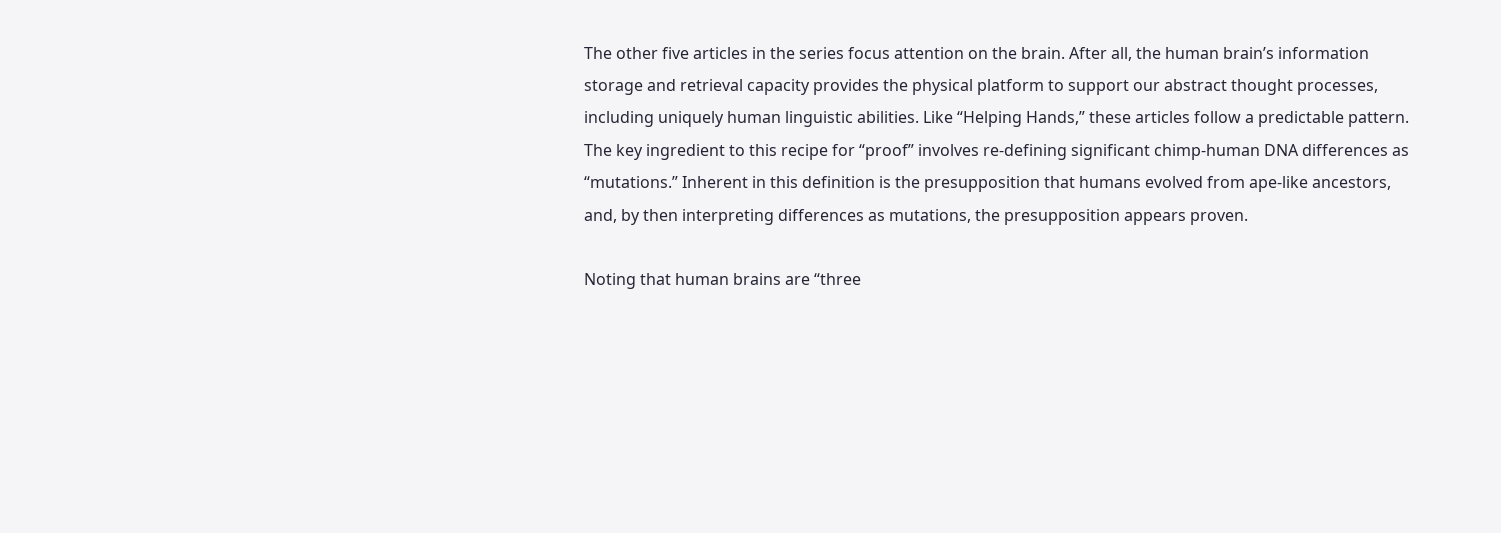The other five articles in the series focus attention on the brain. After all, the human brain’s information storage and retrieval capacity provides the physical platform to support our abstract thought processes, including uniquely human linguistic abilities. Like “Helping Hands,” these articles follow a predictable pattern. The key ingredient to this recipe for “proof” involves re-defining significant chimp-human DNA differences as “mutations.” Inherent in this definition is the presupposition that humans evolved from ape-like ancestors, and, by then interpreting differences as mutations, the presupposition appears proven.

Noting that human brains are “three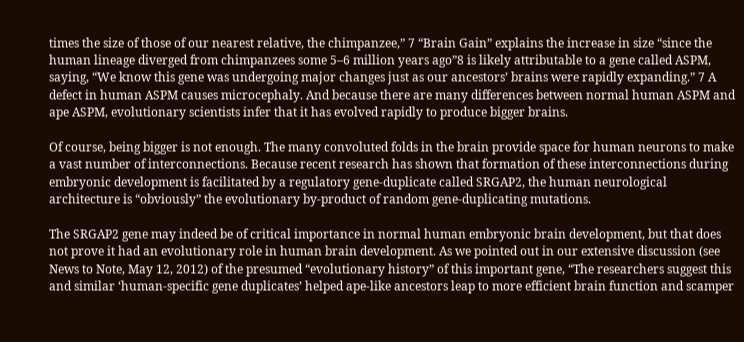times the size of those of our nearest relative, the chimpanzee,” 7 “Brain Gain” explains the increase in size “since the human lineage diverged from chimpanzees some 5–6 million years ago”8 is likely attributable to a gene called ASPM, saying, “We know this gene was undergoing major changes just as our ancestors’ brains were rapidly expanding.” 7 A defect in human ASPM causes microcephaly. And because there are many differences between normal human ASPM and ape ASPM, evolutionary scientists infer that it has evolved rapidly to produce bigger brains.

Of course, being bigger is not enough. The many convoluted folds in the brain provide space for human neurons to make a vast number of interconnections. Because recent research has shown that formation of these interconnections during embryonic development is facilitated by a regulatory gene-duplicate called SRGAP2, the human neurological architecture is “obviously” the evolutionary by-product of random gene-duplicating mutations.

The SRGAP2 gene may indeed be of critical importance in normal human embryonic brain development, but that does not prove it had an evolutionary role in human brain development. As we pointed out in our extensive discussion (see News to Note, May 12, 2012) of the presumed “evolutionary history” of this important gene, “The researchers suggest this and similar ‘human-specific gene duplicates’ helped ape-like ancestors leap to more efficient brain function and scamper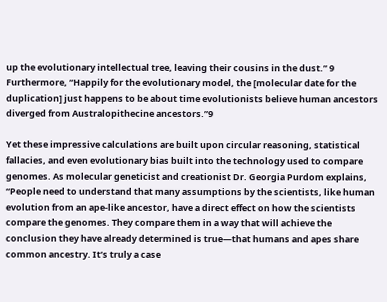up the evolutionary intellectual tree, leaving their cousins in the dust.” 9 Furthermore, “Happily for the evolutionary model, the [molecular date for the duplication] just happens to be about time evolutionists believe human ancestors diverged from Australopithecine ancestors.”9

Yet these impressive calculations are built upon circular reasoning, statistical fallacies, and even evolutionary bias built into the technology used to compare genomes. As molecular geneticist and creationist Dr. Georgia Purdom explains, “People need to understand that many assumptions by the scientists, like human evolution from an ape-like ancestor, have a direct effect on how the scientists compare the genomes. They compare them in a way that will achieve the conclusion they have already determined is true—that humans and apes share common ancestry. It’s truly a case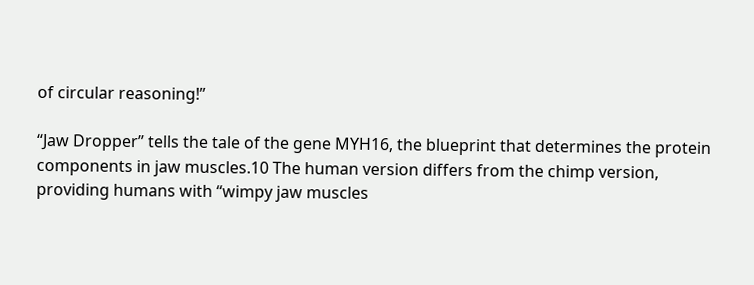of circular reasoning!”

“Jaw Dropper” tells the tale of the gene MYH16, the blueprint that determines the protein components in jaw muscles.10 The human version differs from the chimp version, providing humans with “wimpy jaw muscles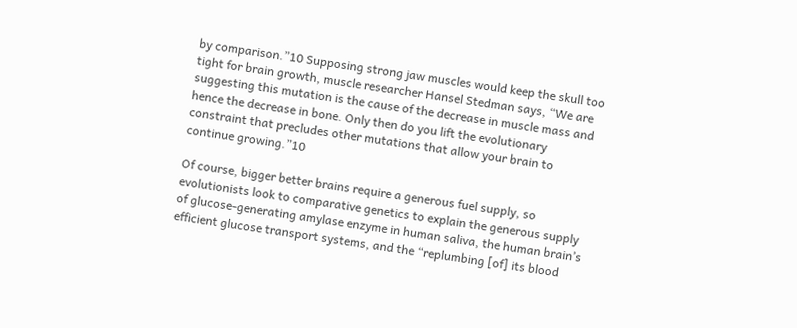by comparison.”10 Supposing strong jaw muscles would keep the skull too tight for brain growth, muscle researcher Hansel Stedman says, “We are suggesting this mutation is the cause of the decrease in muscle mass and hence the decrease in bone. Only then do you lift the evolutionary constraint that precludes other mutations that allow your brain to continue growing.”10

Of course, bigger better brains require a generous fuel supply, so evolutionists look to comparative genetics to explain the generous supply of glucose-generating amylase enzyme in human saliva, the human brain’s efficient glucose transport systems, and the “replumbing [of] its blood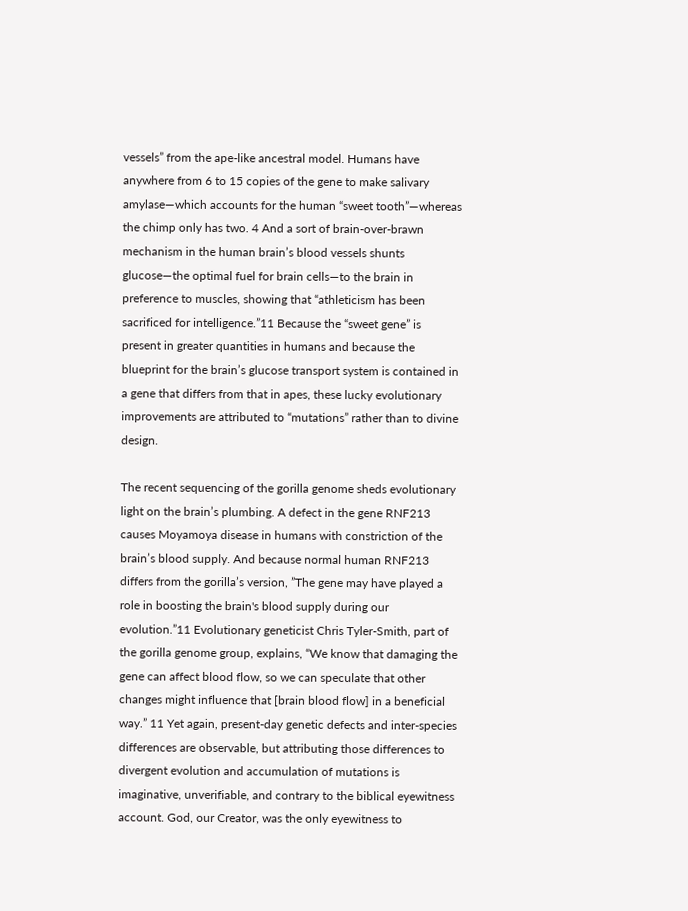vessels” from the ape-like ancestral model. Humans have anywhere from 6 to 15 copies of the gene to make salivary amylase—which accounts for the human “sweet tooth”—whereas the chimp only has two. 4 And a sort of brain-over-brawn mechanism in the human brain’s blood vessels shunts glucose—the optimal fuel for brain cells—to the brain in preference to muscles, showing that “athleticism has been sacrificed for intelligence.”11 Because the “sweet gene” is present in greater quantities in humans and because the blueprint for the brain’s glucose transport system is contained in a gene that differs from that in apes, these lucky evolutionary improvements are attributed to “mutations” rather than to divine design.

The recent sequencing of the gorilla genome sheds evolutionary light on the brain’s plumbing. A defect in the gene RNF213 causes Moyamoya disease in humans with constriction of the brain’s blood supply. And because normal human RNF213 differs from the gorilla’s version, ”The gene may have played a role in boosting the brain's blood supply during our evolution.”11 Evolutionary geneticist Chris Tyler-Smith, part of the gorilla genome group, explains, “We know that damaging the gene can affect blood flow, so we can speculate that other changes might influence that [brain blood flow] in a beneficial way.” 11 Yet again, present-day genetic defects and inter-species differences are observable, but attributing those differences to divergent evolution and accumulation of mutations is imaginative, unverifiable, and contrary to the biblical eyewitness account. God, our Creator, was the only eyewitness to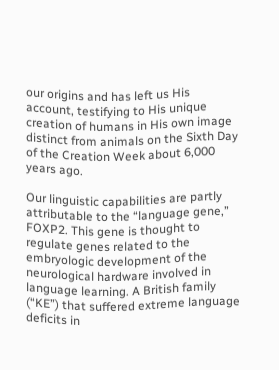our origins and has left us His account, testifying to His unique creation of humans in His own image distinct from animals on the Sixth Day of the Creation Week about 6,000 years ago.

Our linguistic capabilities are partly attributable to the “language gene,” FOXP2. This gene is thought to regulate genes related to the embryologic development of the neurological hardware involved in language learning. A British family (“KE”) that suffered extreme language deficits in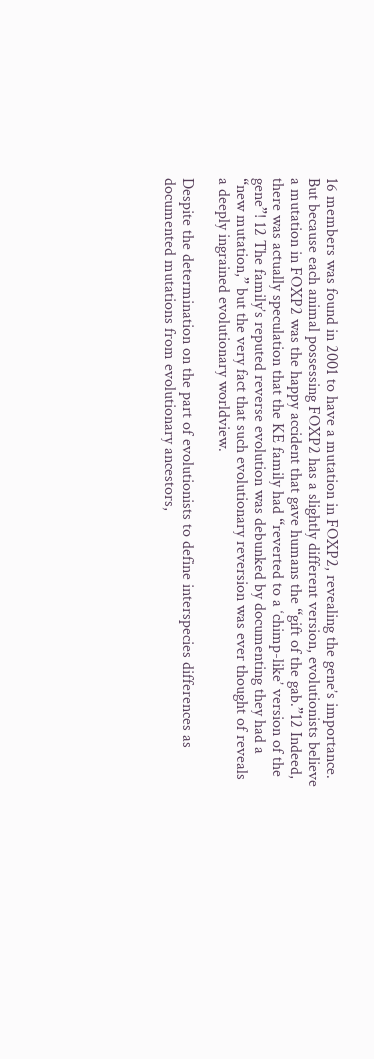16 members was found in 2001 to have a mutation in FOXP2, revealing the gene’s importance. But because each animal possessing FOXP2 has a slightly different version, evolutionists believe a mutation in FOXP2 was the happy accident that gave humans the “gift of the gab.”12 Indeed, there was actually speculation that the KE family had “reverted to a ‘chimp-like’ version of the gene”! 12 The family’s reputed reverse evolution was debunked by documenting they had a “new mutation,” but the very fact that such evolutionary reversion was ever thought of reveals a deeply ingrained evolutionary worldview.

Despite the determination on the part of evolutionists to define interspecies differences as documented mutations from evolutionary ancestors,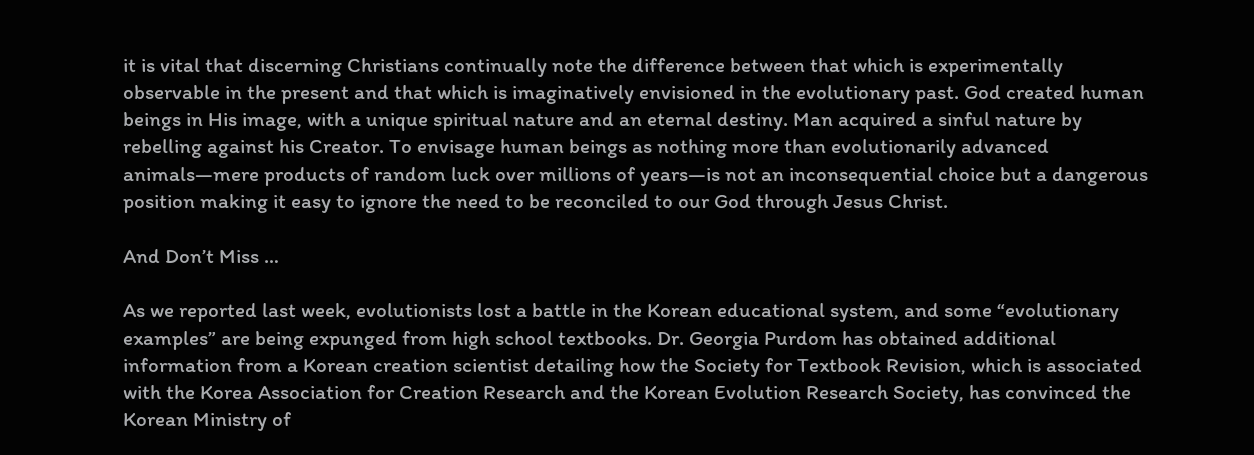it is vital that discerning Christians continually note the difference between that which is experimentally observable in the present and that which is imaginatively envisioned in the evolutionary past. God created human beings in His image, with a unique spiritual nature and an eternal destiny. Man acquired a sinful nature by rebelling against his Creator. To envisage human beings as nothing more than evolutionarily advanced animals—mere products of random luck over millions of years—is not an inconsequential choice but a dangerous position making it easy to ignore the need to be reconciled to our God through Jesus Christ.

And Don’t Miss …

As we reported last week, evolutionists lost a battle in the Korean educational system, and some “evolutionary examples” are being expunged from high school textbooks. Dr. Georgia Purdom has obtained additional information from a Korean creation scientist detailing how the Society for Textbook Revision, which is associated with the Korea Association for Creation Research and the Korean Evolution Research Society, has convinced the Korean Ministry of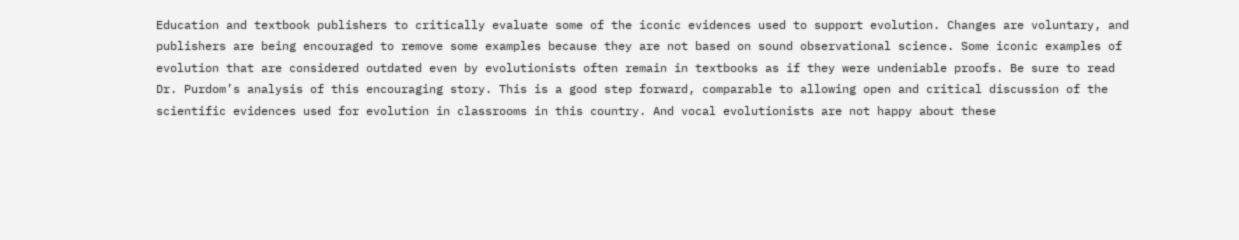Education and textbook publishers to critically evaluate some of the iconic evidences used to support evolution. Changes are voluntary, and publishers are being encouraged to remove some examples because they are not based on sound observational science. Some iconic examples of evolution that are considered outdated even by evolutionists often remain in textbooks as if they were undeniable proofs. Be sure to read Dr. Purdom’s analysis of this encouraging story. This is a good step forward, comparable to allowing open and critical discussion of the scientific evidences used for evolution in classrooms in this country. And vocal evolutionists are not happy about these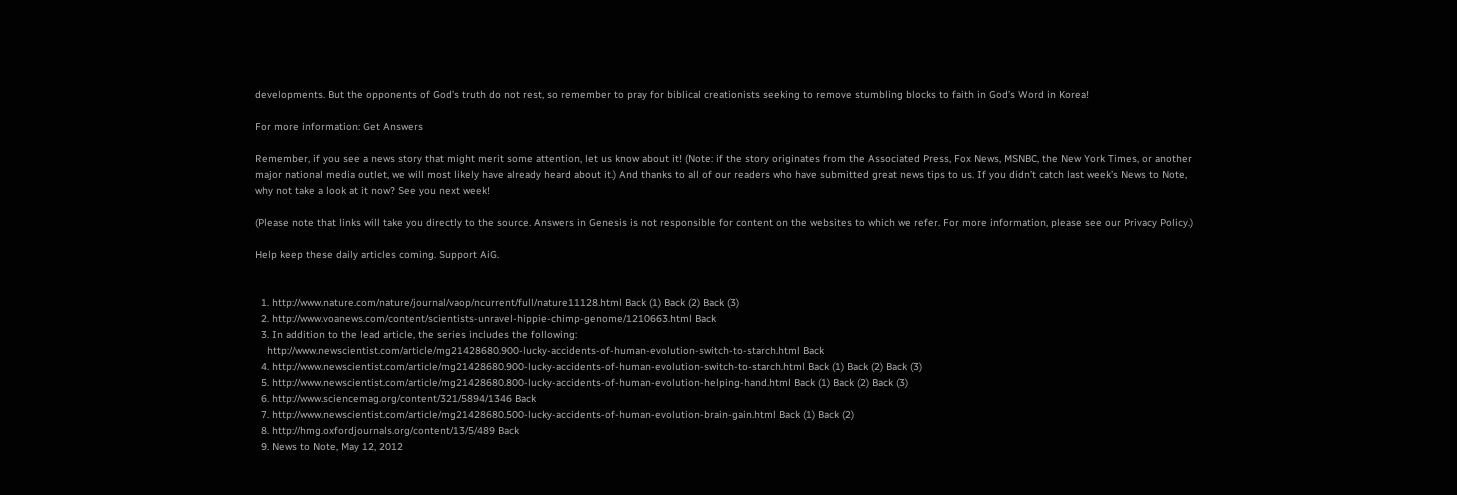developments. But the opponents of God’s truth do not rest, so remember to pray for biblical creationists seeking to remove stumbling blocks to faith in God’s Word in Korea!

For more information: Get Answers

Remember, if you see a news story that might merit some attention, let us know about it! (Note: if the story originates from the Associated Press, Fox News, MSNBC, the New York Times, or another major national media outlet, we will most likely have already heard about it.) And thanks to all of our readers who have submitted great news tips to us. If you didn’t catch last week’s News to Note, why not take a look at it now? See you next week!

(Please note that links will take you directly to the source. Answers in Genesis is not responsible for content on the websites to which we refer. For more information, please see our Privacy Policy.)

Help keep these daily articles coming. Support AiG.


  1. http://www.nature.com/nature/journal/vaop/ncurrent/full/nature11128.html Back (1) Back (2) Back (3)
  2. http://www.voanews.com/content/scientists-unravel-hippie-chimp-genome/1210663.html Back
  3. In addition to the lead article, the series includes the following:
    http://www.newscientist.com/article/mg21428680.900-lucky-accidents-of-human-evolution-switch-to-starch.html Back
  4. http://www.newscientist.com/article/mg21428680.900-lucky-accidents-of-human-evolution-switch-to-starch.html Back (1) Back (2) Back (3)
  5. http://www.newscientist.com/article/mg21428680.800-lucky-accidents-of-human-evolution-helping-hand.html Back (1) Back (2) Back (3)
  6. http://www.sciencemag.org/content/321/5894/1346 Back
  7. http://www.newscientist.com/article/mg21428680.500-lucky-accidents-of-human-evolution-brain-gain.html Back (1) Back (2)
  8. http://hmg.oxfordjournals.org/content/13/5/489 Back
  9. News to Note, May 12, 2012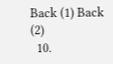Back (1) Back (2)
  10.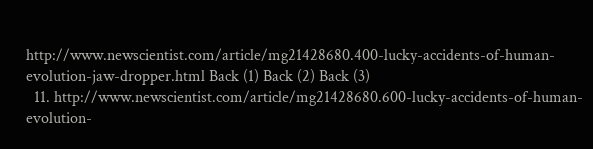http://www.newscientist.com/article/mg21428680.400-lucky-accidents-of-human-evolution-jaw-dropper.html Back (1) Back (2) Back (3)
  11. http://www.newscientist.com/article/mg21428680.600-lucky-accidents-of-human-evolution-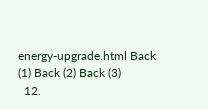energy-upgrade.html Back (1) Back (2) Back (3)
  12.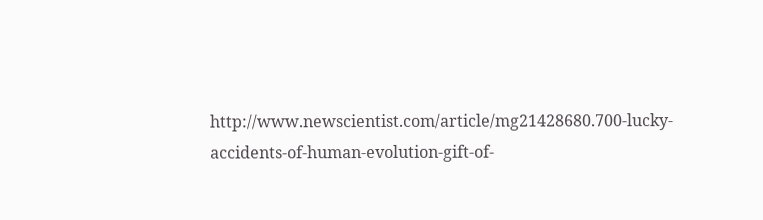http://www.newscientist.com/article/mg21428680.700-lucky-accidents-of-human-evolution-gift-of-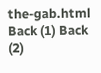the-gab.html Back (1) Back (2)